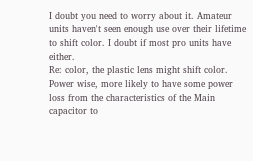I doubt you need to worry about it. Amateur units haven't seen enough use over their lifetime to shift color. I doubt if most pro units have either.
Re: color, the plastic lens might shift color.
Power wise, more likely to have some power loss from the characteristics of the Main capacitor to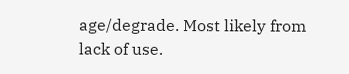age/degrade. Most likely from lack of use.